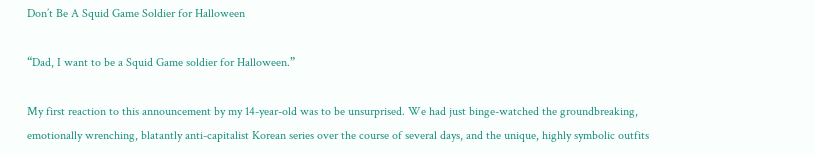Don’t Be A Squid Game Soldier for Halloween

“Dad, I want to be a Squid Game soldier for Halloween.”

My first reaction to this announcement by my 14-year-old was to be unsurprised. We had just binge-watched the groundbreaking, emotionally wrenching, blatantly anti-capitalist Korean series over the course of several days, and the unique, highly symbolic outfits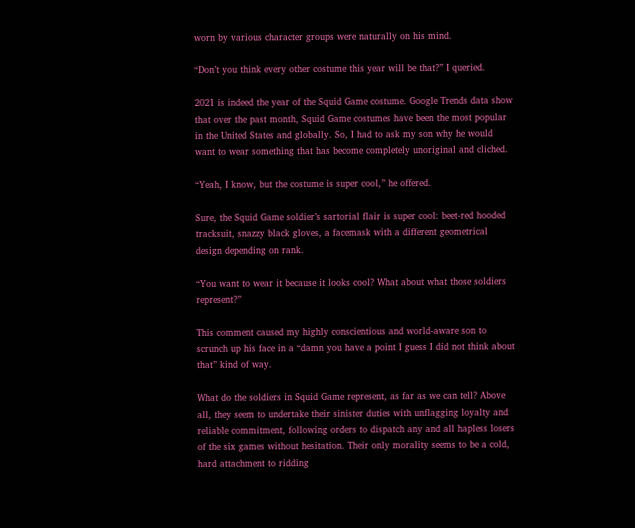worn by various character groups were naturally on his mind.

“Don’t you think every other costume this year will be that?” I queried.

2021 is indeed the year of the Squid Game costume. Google Trends data show that over the past month, Squid Game costumes have been the most popular in the United States and globally. So, I had to ask my son why he would want to wear something that has become completely unoriginal and cliched.

“Yeah, I know, but the costume is super cool,” he offered.

Sure, the Squid Game soldier’s sartorial flair is super cool: beet-red hooded tracksuit, snazzy black gloves, a facemask with a different geometrical design depending on rank.

“You want to wear it because it looks cool? What about what those soldiers represent?”

This comment caused my highly conscientious and world-aware son to scrunch up his face in a “damn you have a point I guess I did not think about that” kind of way.

What do the soldiers in Squid Game represent, as far as we can tell? Above all, they seem to undertake their sinister duties with unflagging loyalty and reliable commitment, following orders to dispatch any and all hapless losers of the six games without hesitation. Their only morality seems to be a cold, hard attachment to ridding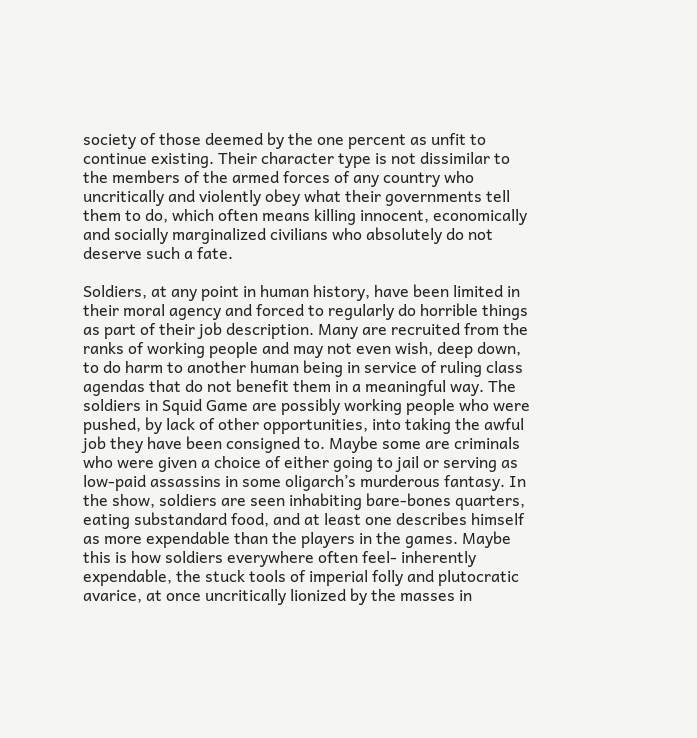society of those deemed by the one percent as unfit to continue existing. Their character type is not dissimilar to the members of the armed forces of any country who uncritically and violently obey what their governments tell them to do, which often means killing innocent, economically and socially marginalized civilians who absolutely do not deserve such a fate.

Soldiers, at any point in human history, have been limited in their moral agency and forced to regularly do horrible things as part of their job description. Many are recruited from the ranks of working people and may not even wish, deep down, to do harm to another human being in service of ruling class agendas that do not benefit them in a meaningful way. The soldiers in Squid Game are possibly working people who were pushed, by lack of other opportunities, into taking the awful job they have been consigned to. Maybe some are criminals who were given a choice of either going to jail or serving as low-paid assassins in some oligarch’s murderous fantasy. In the show, soldiers are seen inhabiting bare-bones quarters, eating substandard food, and at least one describes himself as more expendable than the players in the games. Maybe this is how soldiers everywhere often feel- inherently expendable, the stuck tools of imperial folly and plutocratic avarice, at once uncritically lionized by the masses in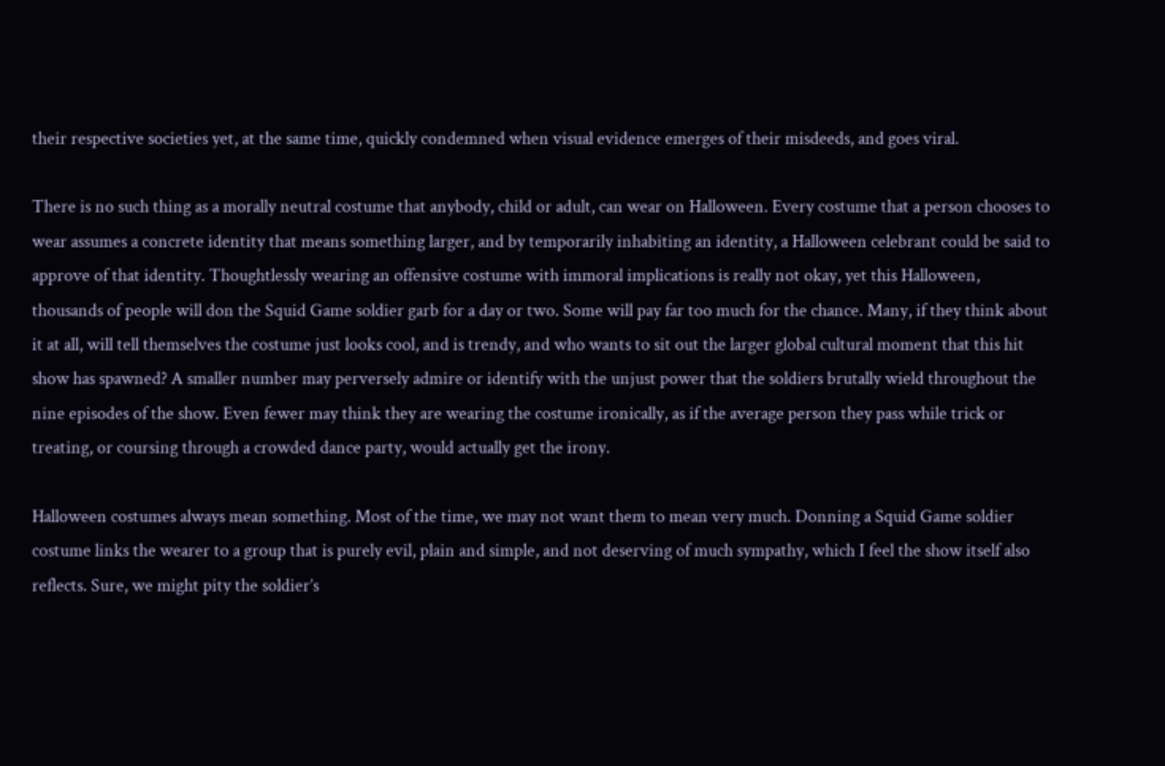their respective societies yet, at the same time, quickly condemned when visual evidence emerges of their misdeeds, and goes viral.

There is no such thing as a morally neutral costume that anybody, child or adult, can wear on Halloween. Every costume that a person chooses to wear assumes a concrete identity that means something larger, and by temporarily inhabiting an identity, a Halloween celebrant could be said to approve of that identity. Thoughtlessly wearing an offensive costume with immoral implications is really not okay, yet this Halloween, thousands of people will don the Squid Game soldier garb for a day or two. Some will pay far too much for the chance. Many, if they think about it at all, will tell themselves the costume just looks cool, and is trendy, and who wants to sit out the larger global cultural moment that this hit show has spawned? A smaller number may perversely admire or identify with the unjust power that the soldiers brutally wield throughout the nine episodes of the show. Even fewer may think they are wearing the costume ironically, as if the average person they pass while trick or treating, or coursing through a crowded dance party, would actually get the irony.

Halloween costumes always mean something. Most of the time, we may not want them to mean very much. Donning a Squid Game soldier costume links the wearer to a group that is purely evil, plain and simple, and not deserving of much sympathy, which I feel the show itself also reflects. Sure, we might pity the soldier’s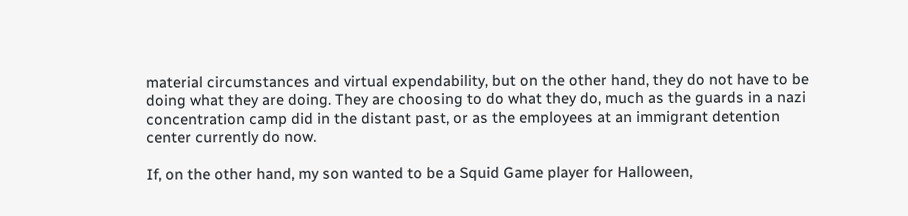material circumstances and virtual expendability, but on the other hand, they do not have to be doing what they are doing. They are choosing to do what they do, much as the guards in a nazi concentration camp did in the distant past, or as the employees at an immigrant detention center currently do now.

If, on the other hand, my son wanted to be a Squid Game player for Halloween,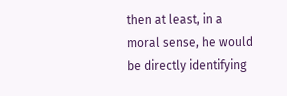then at least, in a moral sense, he would be directly identifying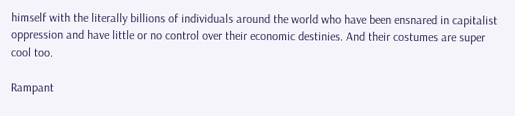himself with the literally billions of individuals around the world who have been ensnared in capitalist oppression and have little or no control over their economic destinies. And their costumes are super cool too.

Rampant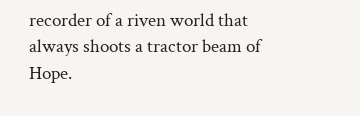recorder of a riven world that always shoots a tractor beam of Hope.